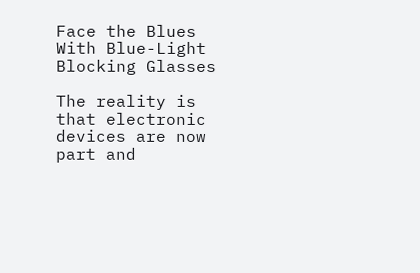Face the Blues With Blue-Light Blocking Glasses

The reality is that electronic devices are now part and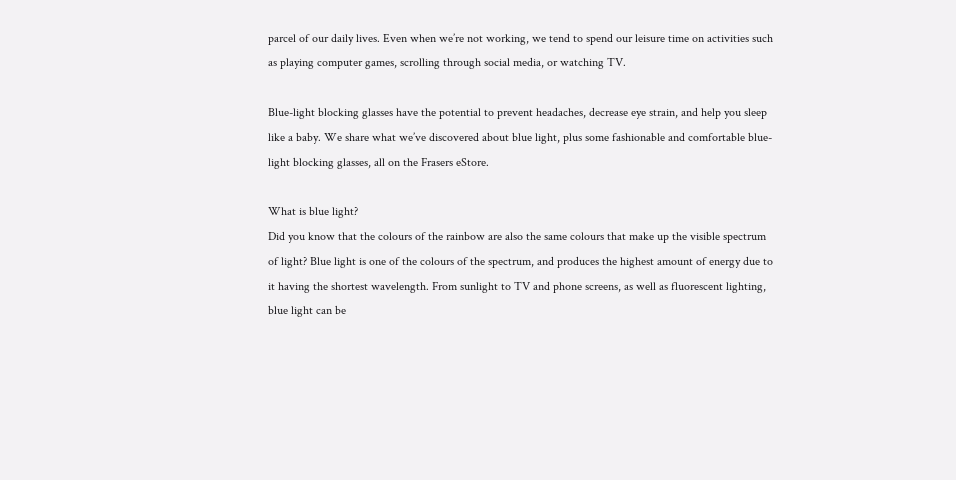parcel of our daily lives. Even when we’re not working, we tend to spend our leisure time on activities such as playing computer games, scrolling through social media, or watching TV.

Blue-light blocking glasses have the potential to prevent headaches, decrease eye strain, and help you sleep like a baby. We share what we’ve discovered about blue light, plus some fashionable and comfortable blue-light blocking glasses, all on the Frasers eStore.

What is blue light?
Did you know that the colours of the rainbow are also the same colours that make up the visible spectrum of light? Blue light is one of the colours of the spectrum, and produces the highest amount of energy due to it having the shortest wavelength. From sunlight to TV and phone screens, as well as fluorescent lighting, blue light can be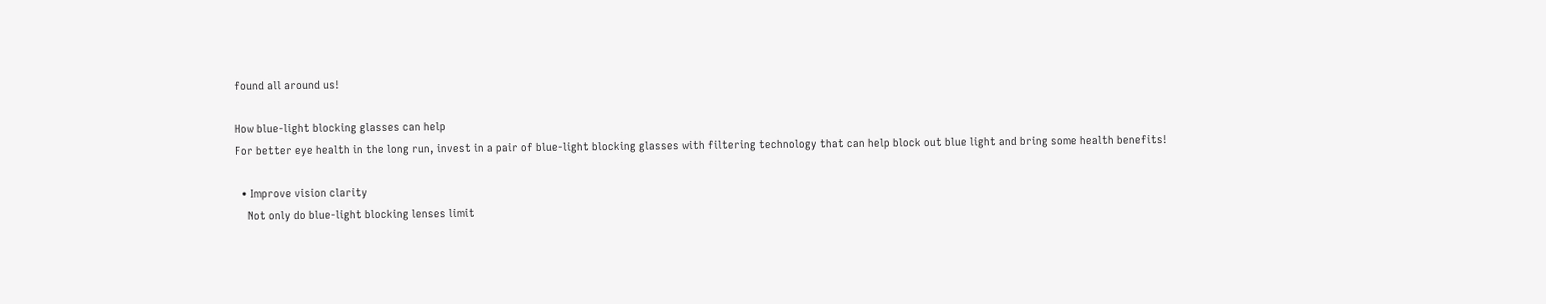found all around us!

How blue-light blocking glasses can help
For better eye health in the long run, invest in a pair of blue-light blocking glasses with filtering technology that can help block out blue light and bring some health benefits!

  • Improve vision clarity
    Not only do blue-light blocking lenses limit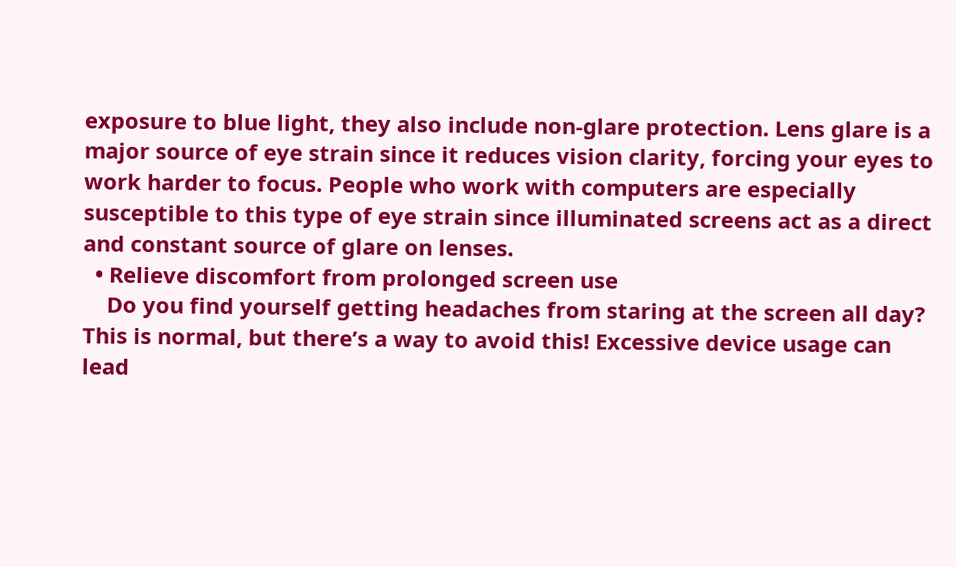exposure to blue light, they also include non-glare protection. Lens glare is a major source of eye strain since it reduces vision clarity, forcing your eyes to work harder to focus. People who work with computers are especially susceptible to this type of eye strain since illuminated screens act as a direct and constant source of glare on lenses.
  • Relieve discomfort from prolonged screen use
    Do you find yourself getting headaches from staring at the screen all day? This is normal, but there’s a way to avoid this! Excessive device usage can lead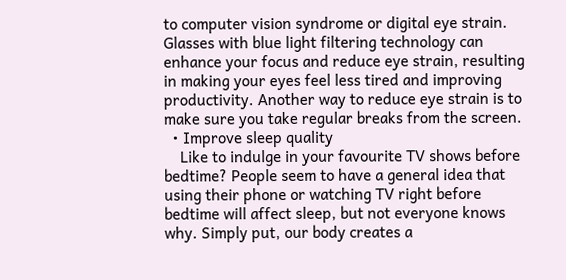to computer vision syndrome or digital eye strain. Glasses with blue light filtering technology can enhance your focus and reduce eye strain, resulting in making your eyes feel less tired and improving productivity. Another way to reduce eye strain is to make sure you take regular breaks from the screen.
  • Improve sleep quality
    Like to indulge in your favourite TV shows before bedtime? People seem to have a general idea that using their phone or watching TV right before bedtime will affect sleep, but not everyone knows why. Simply put, our body creates a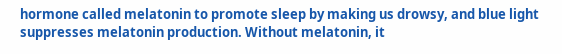hormone called melatonin to promote sleep by making us drowsy, and blue light suppresses melatonin production. Without melatonin, it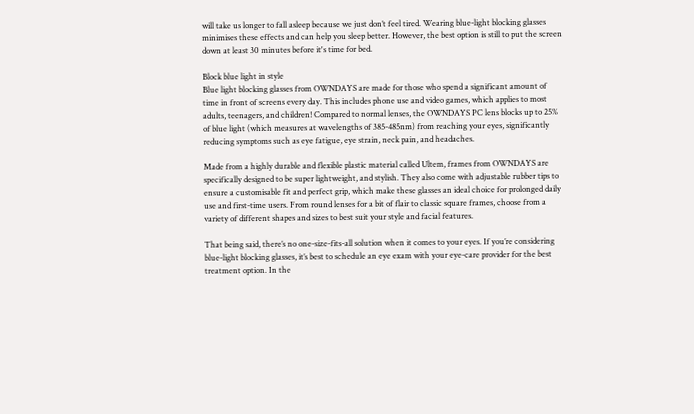will take us longer to fall asleep because we just don’t feel tired. Wearing blue-light blocking glasses minimises these effects and can help you sleep better. However, the best option is still to put the screen down at least 30 minutes before it's time for bed.

Block blue light in style
Blue light blocking glasses from OWNDAYS are made for those who spend a significant amount of time in front of screens every day. This includes phone use and video games, which applies to most adults, teenagers, and children! Compared to normal lenses, the OWNDAYS PC lens blocks up to 25% of blue light (which measures at wavelengths of 385-485nm) from reaching your eyes, significantly reducing symptoms such as eye fatigue, eye strain, neck pain, and headaches.

Made from a highly durable and flexible plastic material called Ultem, frames from OWNDAYS are specifically designed to be super lightweight, and stylish. They also come with adjustable rubber tips to ensure a customisable fit and perfect grip, which make these glasses an ideal choice for prolonged daily use and first-time users. From round lenses for a bit of flair to classic square frames, choose from a variety of different shapes and sizes to best suit your style and facial features.

That being said, there’s no one-size-fits-all solution when it comes to your eyes. If you’re considering blue-light blocking glasses, it’s best to schedule an eye exam with your eye-care provider for the best treatment option. In the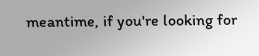meantime, if you're looking for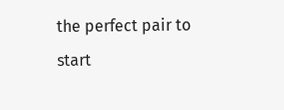the perfect pair to start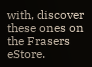with, discover these ones on the Frasers eStore.